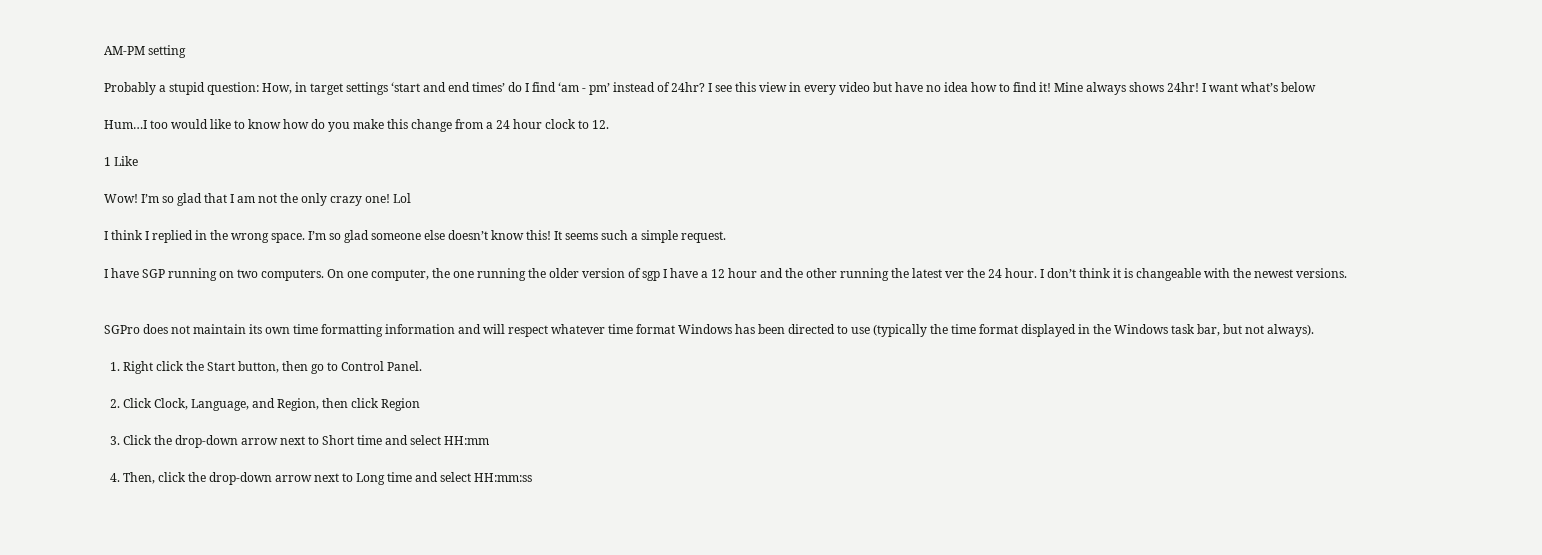AM-PM setting

Probably a stupid question: How, in target settings ‘start and end times’ do I find ‘am - pm’ instead of 24hr? I see this view in every video but have no idea how to find it! Mine always shows 24hr! I want what’s below

Hum…I too would like to know how do you make this change from a 24 hour clock to 12.

1 Like

Wow! I’m so glad that I am not the only crazy one! Lol

I think I replied in the wrong space. I’m so glad someone else doesn’t know this! It seems such a simple request.

I have SGP running on two computers. On one computer, the one running the older version of sgp I have a 12 hour and the other running the latest ver the 24 hour. I don’t think it is changeable with the newest versions.


SGPro does not maintain its own time formatting information and will respect whatever time format Windows has been directed to use (typically the time format displayed in the Windows task bar, but not always).

  1. Right click the Start button, then go to Control Panel.

  2. Click Clock, Language, and Region, then click Region

  3. Click the drop-down arrow next to Short time and select HH:mm

  4. Then, click the drop-down arrow next to Long time and select HH:mm:ss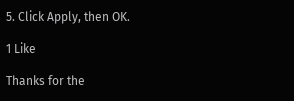5. Click Apply, then OK.

1 Like

Thanks for the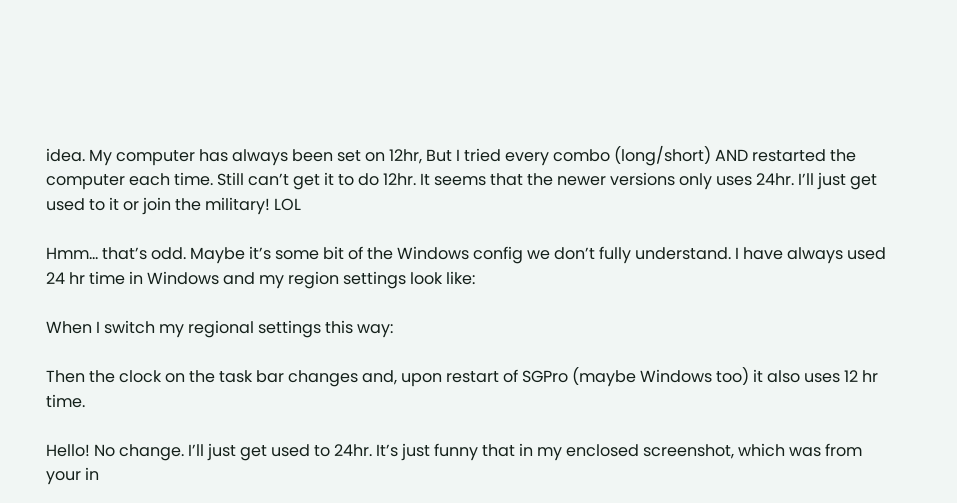idea. My computer has always been set on 12hr, But I tried every combo (long/short) AND restarted the computer each time. Still can’t get it to do 12hr. It seems that the newer versions only uses 24hr. I’ll just get used to it or join the military! LOL

Hmm… that’s odd. Maybe it’s some bit of the Windows config we don’t fully understand. I have always used 24 hr time in Windows and my region settings look like:

When I switch my regional settings this way:

Then the clock on the task bar changes and, upon restart of SGPro (maybe Windows too) it also uses 12 hr time.

Hello! No change. I’ll just get used to 24hr. It’s just funny that in my enclosed screenshot, which was from your in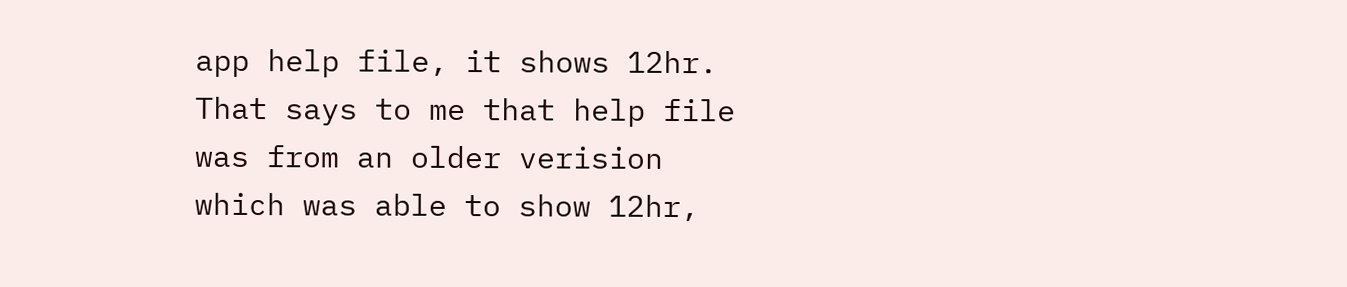app help file, it shows 12hr. That says to me that help file was from an older verision which was able to show 12hr,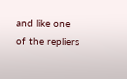and like one of the repliers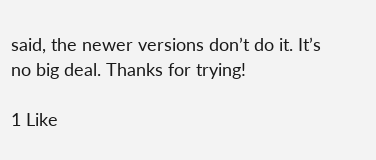said, the newer versions don’t do it. It’s no big deal. Thanks for trying!

1 Like